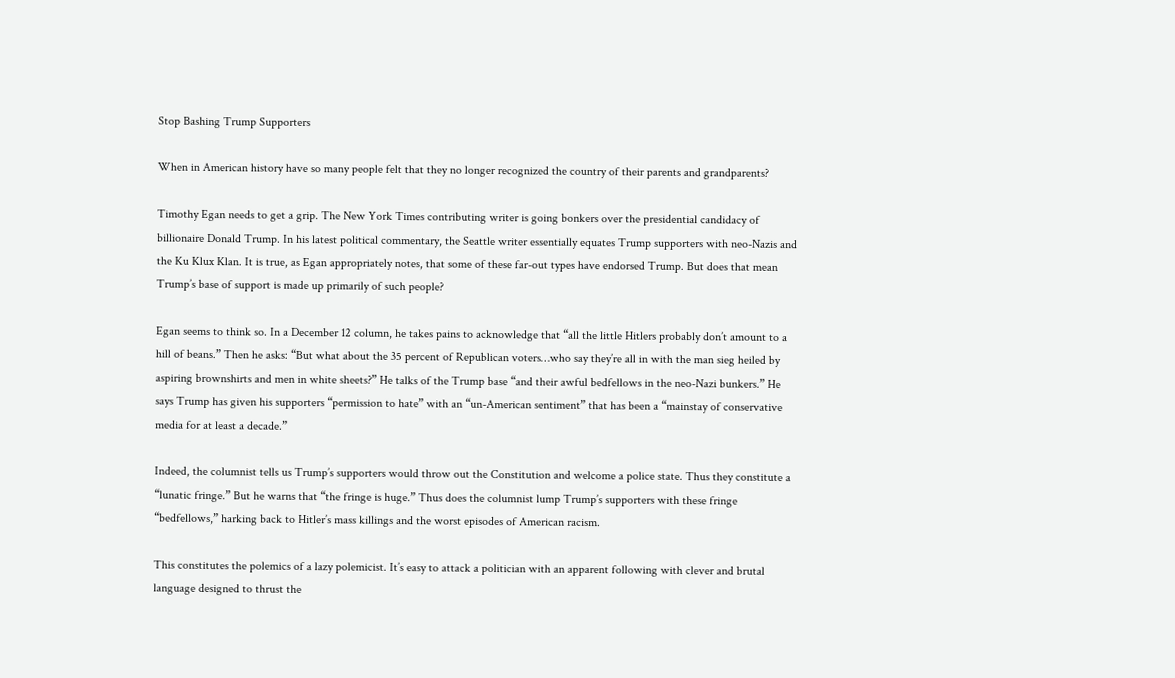Stop Bashing Trump Supporters

When in American history have so many people felt that they no longer recognized the country of their parents and grandparents?

Timothy Egan needs to get a grip. The New York Times contributing writer is going bonkers over the presidential candidacy of billionaire Donald Trump. In his latest political commentary, the Seattle writer essentially equates Trump supporters with neo-Nazis and the Ku Klux Klan. It is true, as Egan appropriately notes, that some of these far-out types have endorsed Trump. But does that mean Trump’s base of support is made up primarily of such people?

Egan seems to think so. In a December 12 column, he takes pains to acknowledge that “all the little Hitlers probably don’t amount to a hill of beans.” Then he asks: “But what about the 35 percent of Republican voters…who say they’re all in with the man sieg heiled by aspiring brownshirts and men in white sheets?” He talks of the Trump base “and their awful bedfellows in the neo-Nazi bunkers.” He says Trump has given his supporters “permission to hate” with an “un-American sentiment” that has been a “mainstay of conservative media for at least a decade.”

Indeed, the columnist tells us Trump’s supporters would throw out the Constitution and welcome a police state. Thus they constitute a “lunatic fringe.” But he warns that “the fringe is huge.” Thus does the columnist lump Trump’s supporters with these fringe “bedfellows,” harking back to Hitler’s mass killings and the worst episodes of American racism.

This constitutes the polemics of a lazy polemicist. It’s easy to attack a politician with an apparent following with clever and brutal language designed to thrust the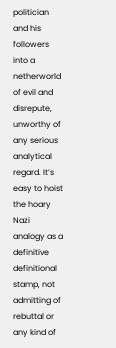politician and his followers into a netherworld of evil and disrepute, unworthy of any serious analytical regard. It’s easy to hoist the hoary Nazi analogy as a definitive definitional stamp, not admitting of rebuttal or any kind of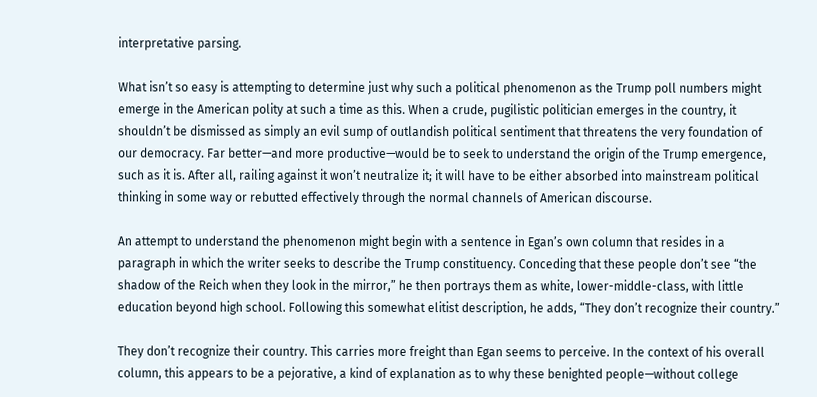interpretative parsing.

What isn’t so easy is attempting to determine just why such a political phenomenon as the Trump poll numbers might emerge in the American polity at such a time as this. When a crude, pugilistic politician emerges in the country, it shouldn’t be dismissed as simply an evil sump of outlandish political sentiment that threatens the very foundation of our democracy. Far better—and more productive—would be to seek to understand the origin of the Trump emergence, such as it is. After all, railing against it won’t neutralize it; it will have to be either absorbed into mainstream political thinking in some way or rebutted effectively through the normal channels of American discourse.

An attempt to understand the phenomenon might begin with a sentence in Egan’s own column that resides in a paragraph in which the writer seeks to describe the Trump constituency. Conceding that these people don’t see “the shadow of the Reich when they look in the mirror,” he then portrays them as white, lower-middle-class, with little education beyond high school. Following this somewhat elitist description, he adds, “They don’t recognize their country.”

They don’t recognize their country. This carries more freight than Egan seems to perceive. In the context of his overall column, this appears to be a pejorative, a kind of explanation as to why these benighted people—without college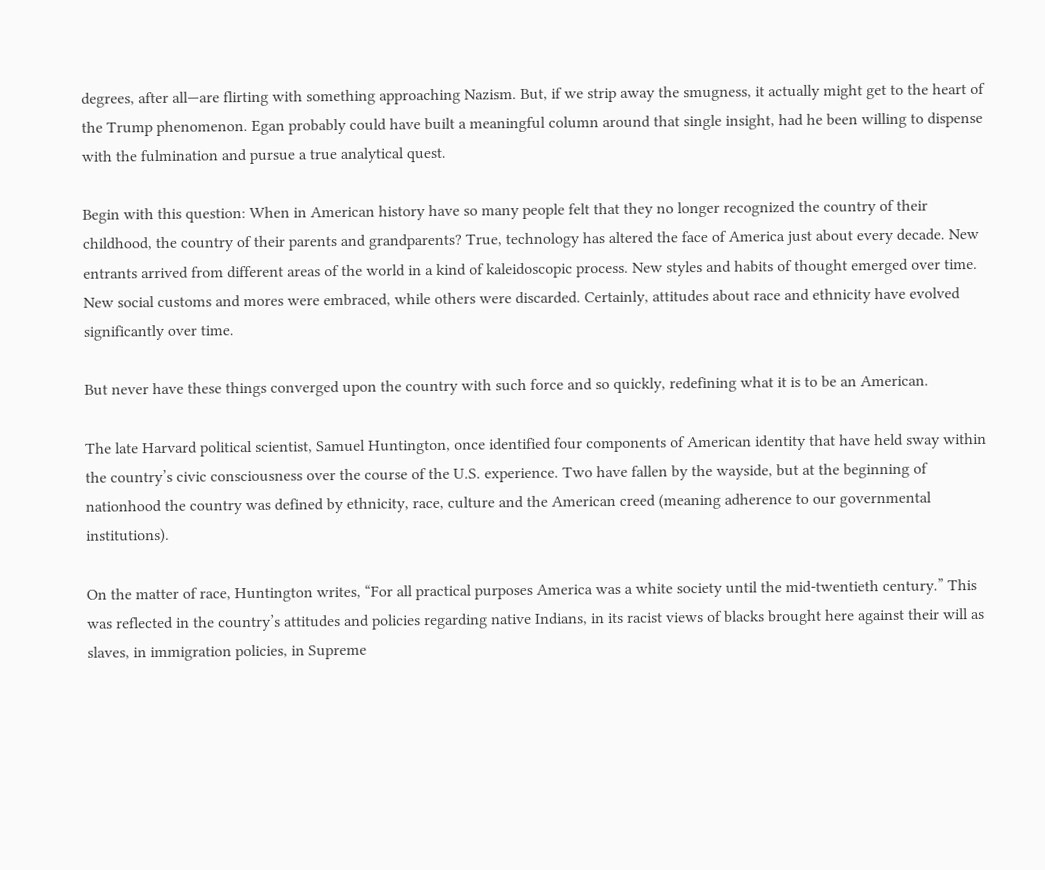degrees, after all—are flirting with something approaching Nazism. But, if we strip away the smugness, it actually might get to the heart of the Trump phenomenon. Egan probably could have built a meaningful column around that single insight, had he been willing to dispense with the fulmination and pursue a true analytical quest.

Begin with this question: When in American history have so many people felt that they no longer recognized the country of their childhood, the country of their parents and grandparents? True, technology has altered the face of America just about every decade. New entrants arrived from different areas of the world in a kind of kaleidoscopic process. New styles and habits of thought emerged over time. New social customs and mores were embraced, while others were discarded. Certainly, attitudes about race and ethnicity have evolved significantly over time.

But never have these things converged upon the country with such force and so quickly, redefining what it is to be an American.

The late Harvard political scientist, Samuel Huntington, once identified four components of American identity that have held sway within the country’s civic consciousness over the course of the U.S. experience. Two have fallen by the wayside, but at the beginning of nationhood the country was defined by ethnicity, race, culture and the American creed (meaning adherence to our governmental institutions).

On the matter of race, Huntington writes, “For all practical purposes America was a white society until the mid-twentieth century.” This was reflected in the country’s attitudes and policies regarding native Indians, in its racist views of blacks brought here against their will as slaves, in immigration policies, in Supreme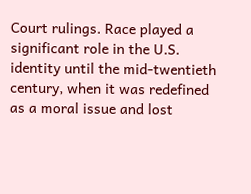Court rulings. Race played a significant role in the U.S. identity until the mid-twentieth century, when it was redefined as a moral issue and lost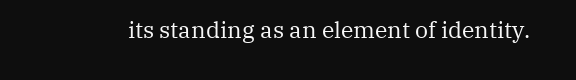its standing as an element of identity.